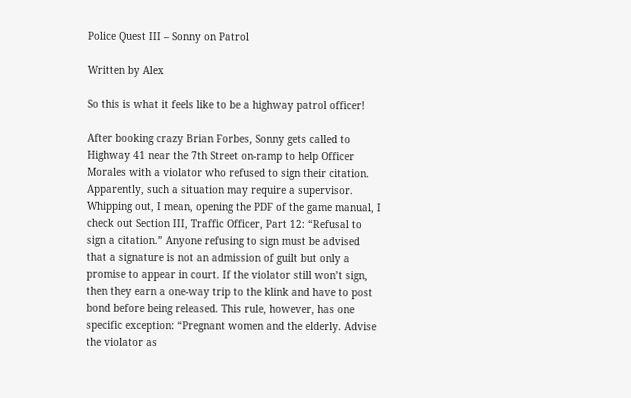Police Quest III – Sonny on Patrol

Written by Alex

So this is what it feels like to be a highway patrol officer!

After booking crazy Brian Forbes, Sonny gets called to Highway 41 near the 7th Street on-ramp to help Officer Morales with a violator who refused to sign their citation. Apparently, such a situation may require a supervisor. Whipping out, I mean, opening the PDF of the game manual, I check out Section III, Traffic Officer, Part 12: “Refusal to sign a citation.” Anyone refusing to sign must be advised that a signature is not an admission of guilt but only a promise to appear in court. If the violator still won’t sign, then they earn a one-way trip to the klink and have to post bond before being released. This rule, however, has one specific exception: “Pregnant women and the elderly. Advise the violator as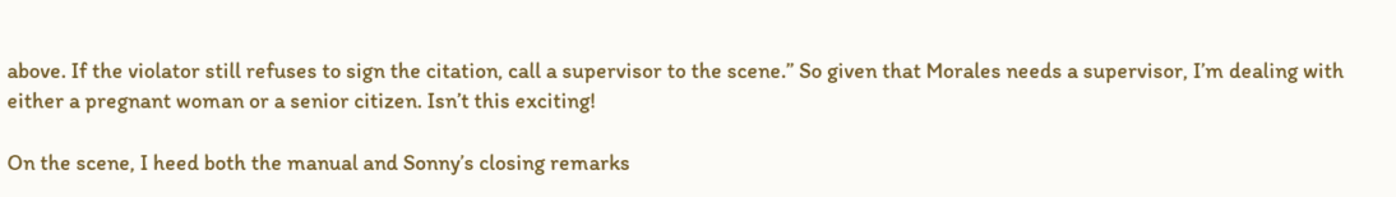above. If the violator still refuses to sign the citation, call a supervisor to the scene.” So given that Morales needs a supervisor, I’m dealing with either a pregnant woman or a senior citizen. Isn’t this exciting!

On the scene, I heed both the manual and Sonny’s closing remarks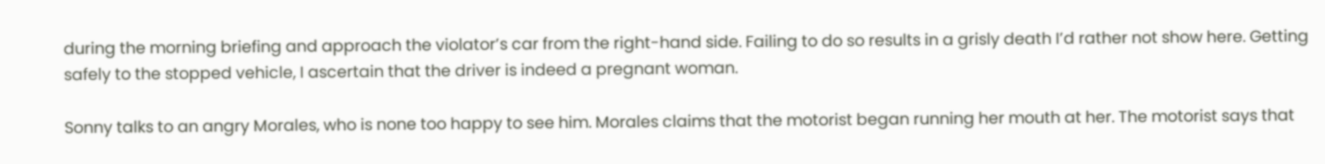during the morning briefing and approach the violator’s car from the right-hand side. Failing to do so results in a grisly death I’d rather not show here. Getting safely to the stopped vehicle, I ascertain that the driver is indeed a pregnant woman.

Sonny talks to an angry Morales, who is none too happy to see him. Morales claims that the motorist began running her mouth at her. The motorist says that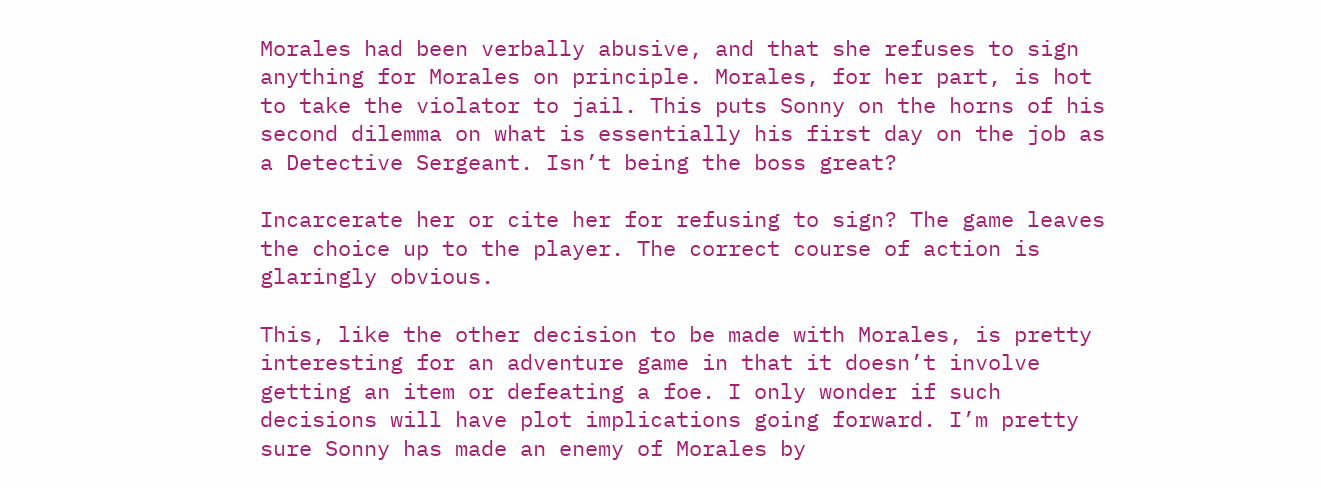Morales had been verbally abusive, and that she refuses to sign anything for Morales on principle. Morales, for her part, is hot to take the violator to jail. This puts Sonny on the horns of his second dilemma on what is essentially his first day on the job as a Detective Sergeant. Isn’t being the boss great?

Incarcerate her or cite her for refusing to sign? The game leaves the choice up to the player. The correct course of action is glaringly obvious.

This, like the other decision to be made with Morales, is pretty interesting for an adventure game in that it doesn’t involve getting an item or defeating a foe. I only wonder if such decisions will have plot implications going forward. I’m pretty sure Sonny has made an enemy of Morales by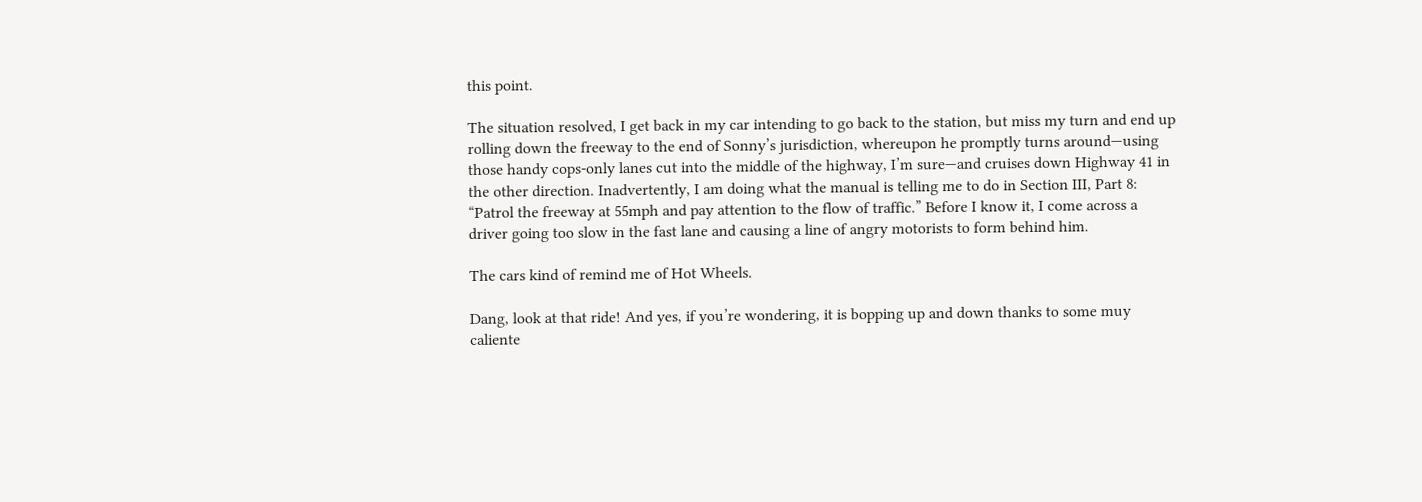this point.

The situation resolved, I get back in my car intending to go back to the station, but miss my turn and end up rolling down the freeway to the end of Sonny’s jurisdiction, whereupon he promptly turns around—using those handy cops-only lanes cut into the middle of the highway, I’m sure—and cruises down Highway 41 in the other direction. Inadvertently, I am doing what the manual is telling me to do in Section III, Part 8: “Patrol the freeway at 55mph and pay attention to the flow of traffic.” Before I know it, I come across a driver going too slow in the fast lane and causing a line of angry motorists to form behind him.

The cars kind of remind me of Hot Wheels.

Dang, look at that ride! And yes, if you’re wondering, it is bopping up and down thanks to some muy caliente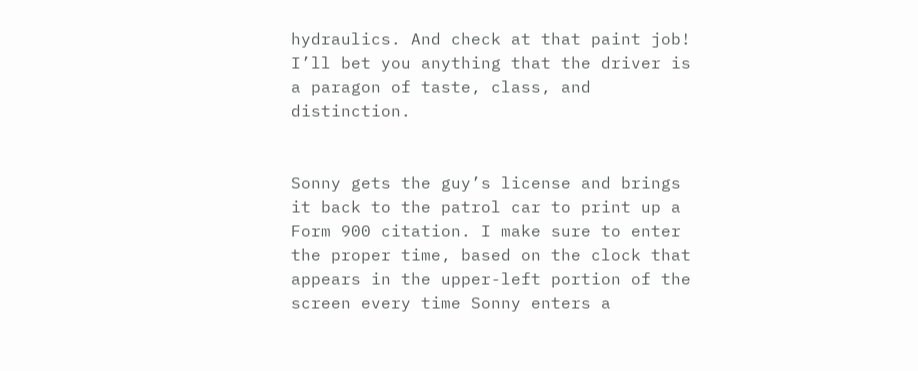hydraulics. And check at that paint job! I’ll bet you anything that the driver is a paragon of taste, class, and distinction.


Sonny gets the guy’s license and brings it back to the patrol car to print up a Form 900 citation. I make sure to enter the proper time, based on the clock that appears in the upper-left portion of the screen every time Sonny enters a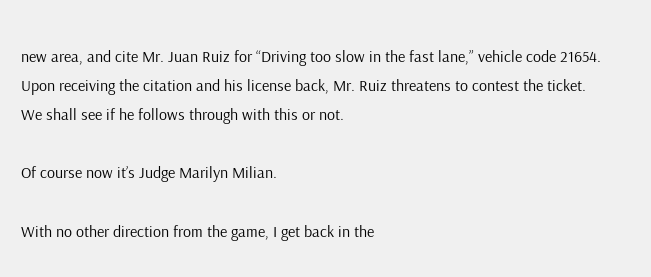new area, and cite Mr. Juan Ruiz for “Driving too slow in the fast lane,” vehicle code 21654. Upon receiving the citation and his license back, Mr. Ruiz threatens to contest the ticket. We shall see if he follows through with this or not.

Of course now it’s Judge Marilyn Milian.

With no other direction from the game, I get back in the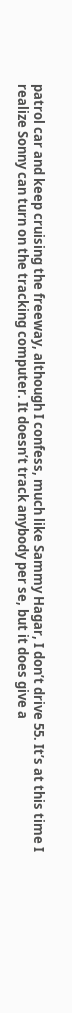patrol car and keep cruising the freeway, although I confess, much like Sammy Hagar, I don’t drive 55. It’s at this time I realize Sonny can turn on the tracking computer. It doesn’t track anybody per se, but it does give a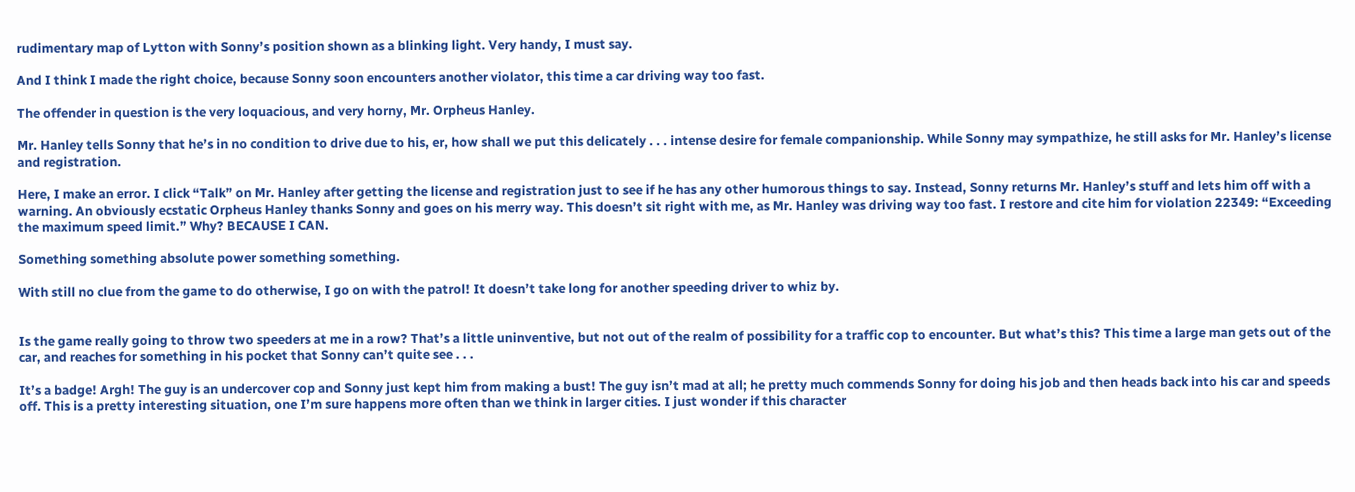rudimentary map of Lytton with Sonny’s position shown as a blinking light. Very handy, I must say.

And I think I made the right choice, because Sonny soon encounters another violator, this time a car driving way too fast.

The offender in question is the very loquacious, and very horny, Mr. Orpheus Hanley.

Mr. Hanley tells Sonny that he’s in no condition to drive due to his, er, how shall we put this delicately . . . intense desire for female companionship. While Sonny may sympathize, he still asks for Mr. Hanley’s license and registration.

Here, I make an error. I click “Talk” on Mr. Hanley after getting the license and registration just to see if he has any other humorous things to say. Instead, Sonny returns Mr. Hanley’s stuff and lets him off with a warning. An obviously ecstatic Orpheus Hanley thanks Sonny and goes on his merry way. This doesn’t sit right with me, as Mr. Hanley was driving way too fast. I restore and cite him for violation 22349: “Exceeding the maximum speed limit.” Why? BECAUSE I CAN.

Something something absolute power something something.

With still no clue from the game to do otherwise, I go on with the patrol! It doesn’t take long for another speeding driver to whiz by.


Is the game really going to throw two speeders at me in a row? That’s a little uninventive, but not out of the realm of possibility for a traffic cop to encounter. But what’s this? This time a large man gets out of the car, and reaches for something in his pocket that Sonny can’t quite see . . .

It’s a badge! Argh! The guy is an undercover cop and Sonny just kept him from making a bust! The guy isn’t mad at all; he pretty much commends Sonny for doing his job and then heads back into his car and speeds off. This is a pretty interesting situation, one I’m sure happens more often than we think in larger cities. I just wonder if this character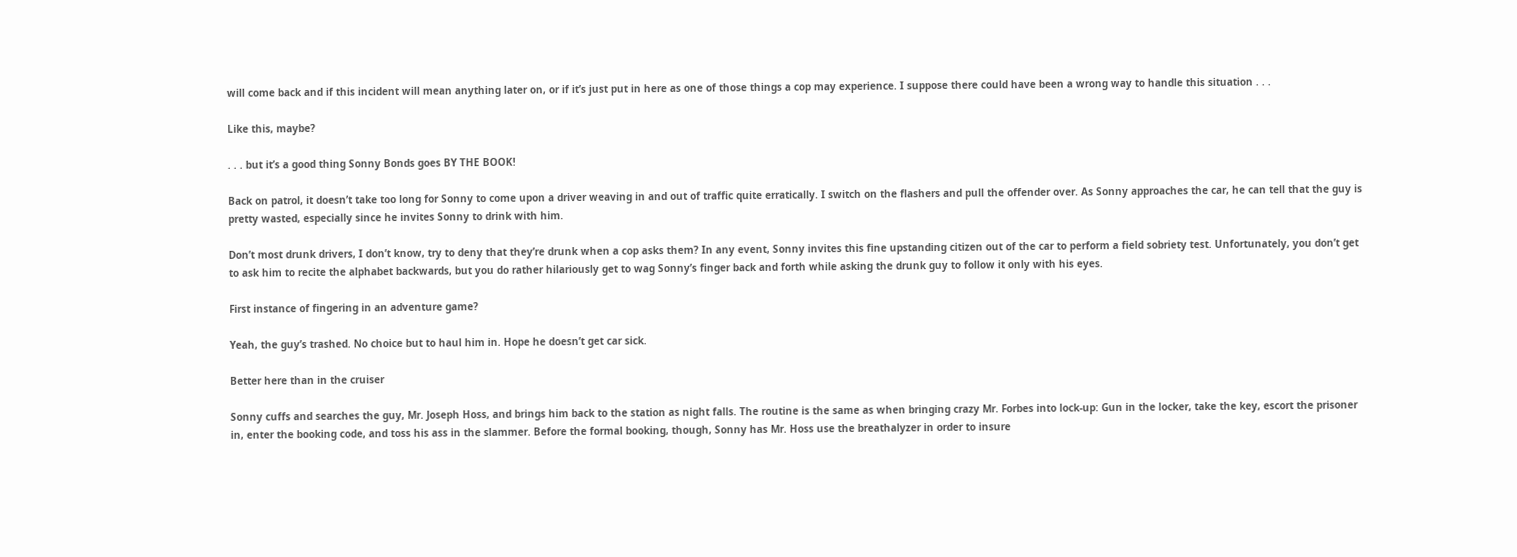will come back and if this incident will mean anything later on, or if it’s just put in here as one of those things a cop may experience. I suppose there could have been a wrong way to handle this situation . . .

Like this, maybe?

. . . but it’s a good thing Sonny Bonds goes BY THE BOOK!

Back on patrol, it doesn’t take too long for Sonny to come upon a driver weaving in and out of traffic quite erratically. I switch on the flashers and pull the offender over. As Sonny approaches the car, he can tell that the guy is pretty wasted, especially since he invites Sonny to drink with him.

Don’t most drunk drivers, I don’t know, try to deny that they’re drunk when a cop asks them? In any event, Sonny invites this fine upstanding citizen out of the car to perform a field sobriety test. Unfortunately, you don’t get to ask him to recite the alphabet backwards, but you do rather hilariously get to wag Sonny’s finger back and forth while asking the drunk guy to follow it only with his eyes.

First instance of fingering in an adventure game?

Yeah, the guy’s trashed. No choice but to haul him in. Hope he doesn’t get car sick.

Better here than in the cruiser

Sonny cuffs and searches the guy, Mr. Joseph Hoss, and brings him back to the station as night falls. The routine is the same as when bringing crazy Mr. Forbes into lock-up: Gun in the locker, take the key, escort the prisoner in, enter the booking code, and toss his ass in the slammer. Before the formal booking, though, Sonny has Mr. Hoss use the breathalyzer in order to insure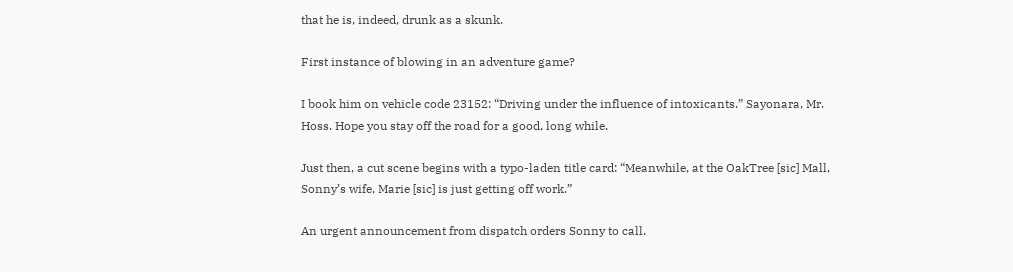that he is, indeed, drunk as a skunk.

First instance of blowing in an adventure game?

I book him on vehicle code 23152: “Driving under the influence of intoxicants.” Sayonara, Mr. Hoss. Hope you stay off the road for a good, long while.

Just then, a cut scene begins with a typo-laden title card: “Meanwhile, at the OakTree [sic] Mall, Sonny’s wife, Marie [sic] is just getting off work.”

An urgent announcement from dispatch orders Sonny to call.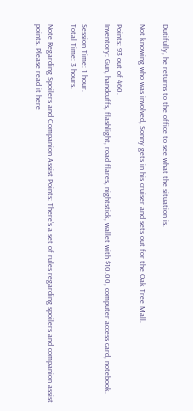Dutifully, he returns to the office to see what the situation is.

Not knowing who was involved, Sonny gets in his cruiser and sets out for the Oak Tree Mall.

Points: 93 out of 460.
Inventory: Gun, handcuffs, flashlight, road flares, nightstick, wallet with $10.00, computer access card, notebook.

Session Time: 1 hour.
Total Time: 3 hours.

Note Regarding Spoilers and Companion Assist Points: There’s a set of rules regarding spoilers and companion assist points. Please read it here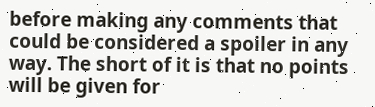before making any comments that could be considered a spoiler in any way. The short of it is that no points will be given for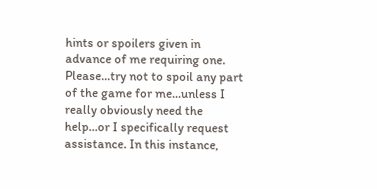hints or spoilers given in advance of me requiring one. Please...try not to spoil any part of the game for me...unless I really obviously need the help...or I specifically request assistance. In this instance,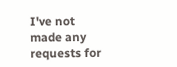I've not made any requests for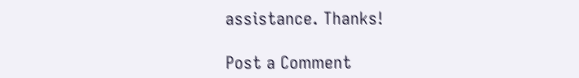assistance. Thanks!

Post a Comment